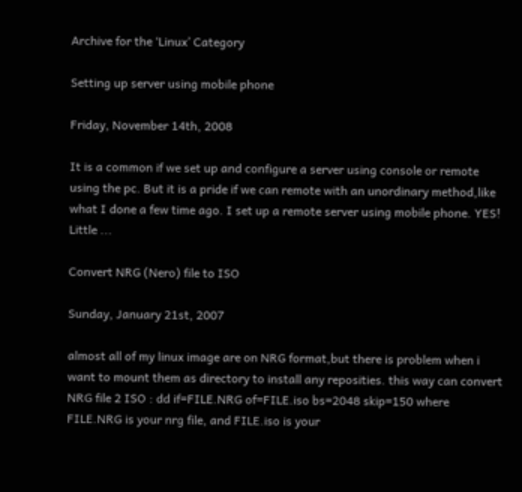Archive for the ‘Linux’ Category

Setting up server using mobile phone

Friday, November 14th, 2008

It is a common if we set up and configure a server using console or remote using the pc. But it is a pride if we can remote with an unordinary method,like what I done a few time ago. I set up a remote server using mobile phone. YES! Little ...

Convert NRG (Nero) file to ISO

Sunday, January 21st, 2007

almost all of my linux image are on NRG format,but there is problem when i want to mount them as directory to install any reposities. this way can convert NRG file 2 ISO : dd if=FILE.NRG of=FILE.iso bs=2048 skip=150 where FILE.NRG is your nrg file, and FILE.iso is your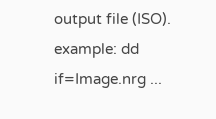output file (ISO). example: dd if=Image.nrg ...